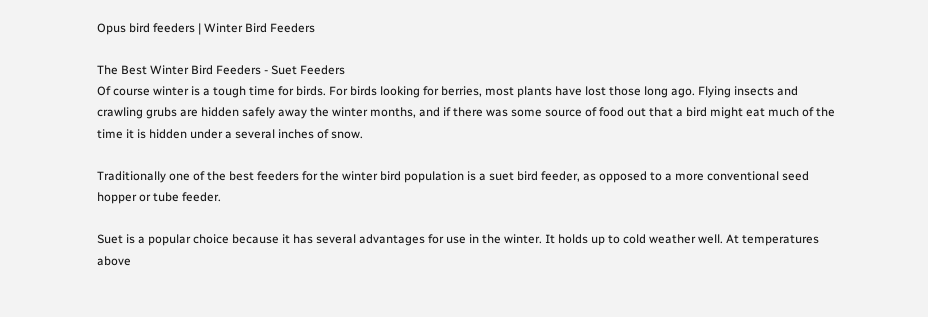Opus bird feeders | Winter Bird Feeders

The Best Winter Bird Feeders - Suet Feeders
Of course winter is a tough time for birds. For birds looking for berries, most plants have lost those long ago. Flying insects and crawling grubs are hidden safely away the winter months, and if there was some source of food out that a bird might eat much of the time it is hidden under a several inches of snow.

Traditionally one of the best feeders for the winter bird population is a suet bird feeder, as opposed to a more conventional seed hopper or tube feeder.

Suet is a popular choice because it has several advantages for use in the winter. It holds up to cold weather well. At temperatures above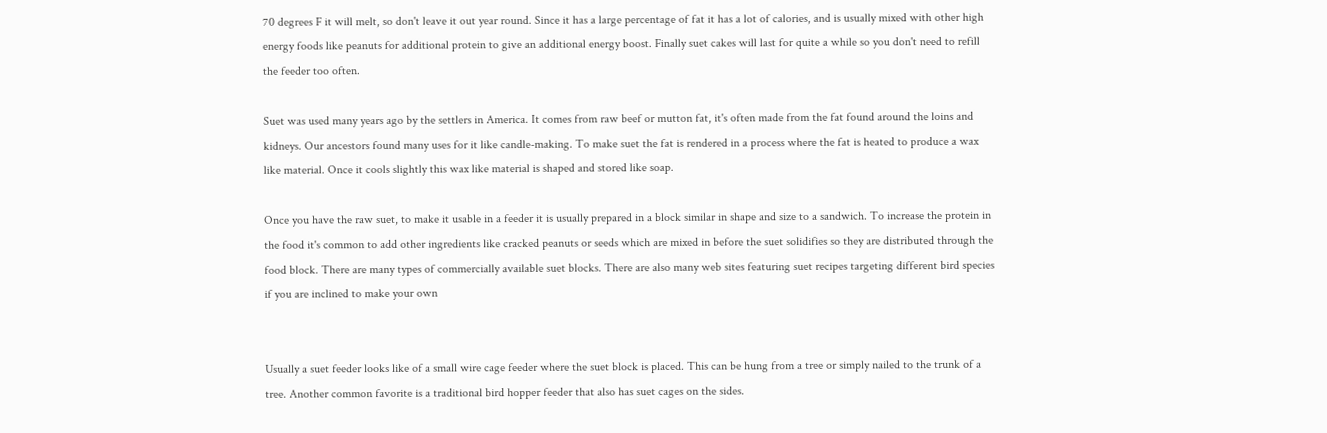70 degrees F it will melt, so don't leave it out year round. Since it has a large percentage of fat it has a lot of calories, and is usually mixed with other high energy foods like peanuts for additional protein to give an additional energy boost. Finally suet cakes will last for quite a while so you don't need to refill the feeder too often.

Suet was used many years ago by the settlers in America. It comes from raw beef or mutton fat, it's often made from the fat found around the loins and kidneys. Our ancestors found many uses for it like candle-making. To make suet the fat is rendered in a process where the fat is heated to produce a wax like material. Once it cools slightly this wax like material is shaped and stored like soap.

Once you have the raw suet, to make it usable in a feeder it is usually prepared in a block similar in shape and size to a sandwich. To increase the protein in the food it's common to add other ingredients like cracked peanuts or seeds which are mixed in before the suet solidifies so they are distributed through the food block. There are many types of commercially available suet blocks. There are also many web sites featuring suet recipes targeting different bird species if you are inclined to make your own


Usually a suet feeder looks like of a small wire cage feeder where the suet block is placed. This can be hung from a tree or simply nailed to the trunk of a tree. Another common favorite is a traditional bird hopper feeder that also has suet cages on the sides.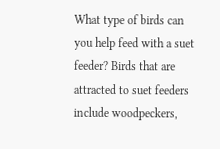What type of birds can you help feed with a suet feeder? Birds that are attracted to suet feeders include woodpeckers,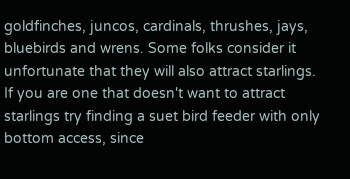goldfinches, juncos, cardinals, thrushes, jays, bluebirds and wrens. Some folks consider it unfortunate that they will also attract starlings. If you are one that doesn't want to attract starlings try finding a suet bird feeder with only bottom access, since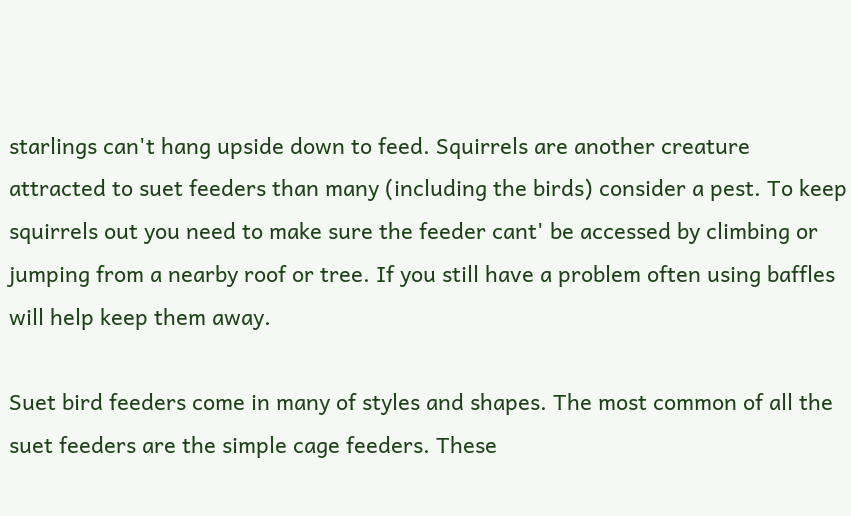starlings can't hang upside down to feed. Squirrels are another creature attracted to suet feeders than many (including the birds) consider a pest. To keep squirrels out you need to make sure the feeder cant' be accessed by climbing or jumping from a nearby roof or tree. If you still have a problem often using baffles will help keep them away.

Suet bird feeders come in many of styles and shapes. The most common of all the suet feeders are the simple cage feeders. These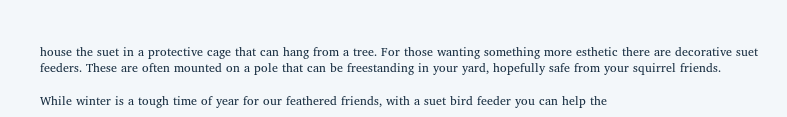house the suet in a protective cage that can hang from a tree. For those wanting something more esthetic there are decorative suet feeders. These are often mounted on a pole that can be freestanding in your yard, hopefully safe from your squirrel friends.

While winter is a tough time of year for our feathered friends, with a suet bird feeder you can help the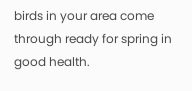birds in your area come through ready for spring in good health.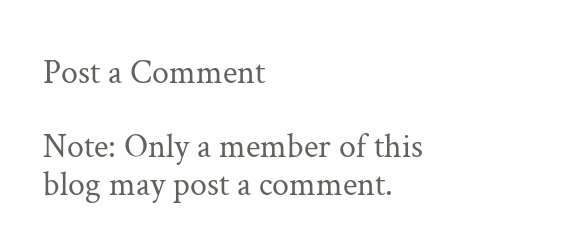Post a Comment

Note: Only a member of this blog may post a comment.